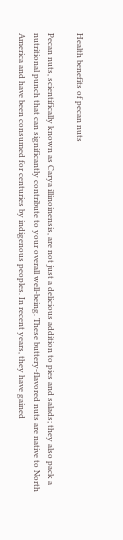Health benefits of pecan nuts

Pecan nuts, scientifically known as Carya illinoinensis, are not just a delicious addition to pies and salads; they also pack a nutritional punch that can significantly contribute to your overall well-being. These buttery-flavored nuts are native to North America and have been consumed for centuries by indigenous peoples. In recent years, they have gained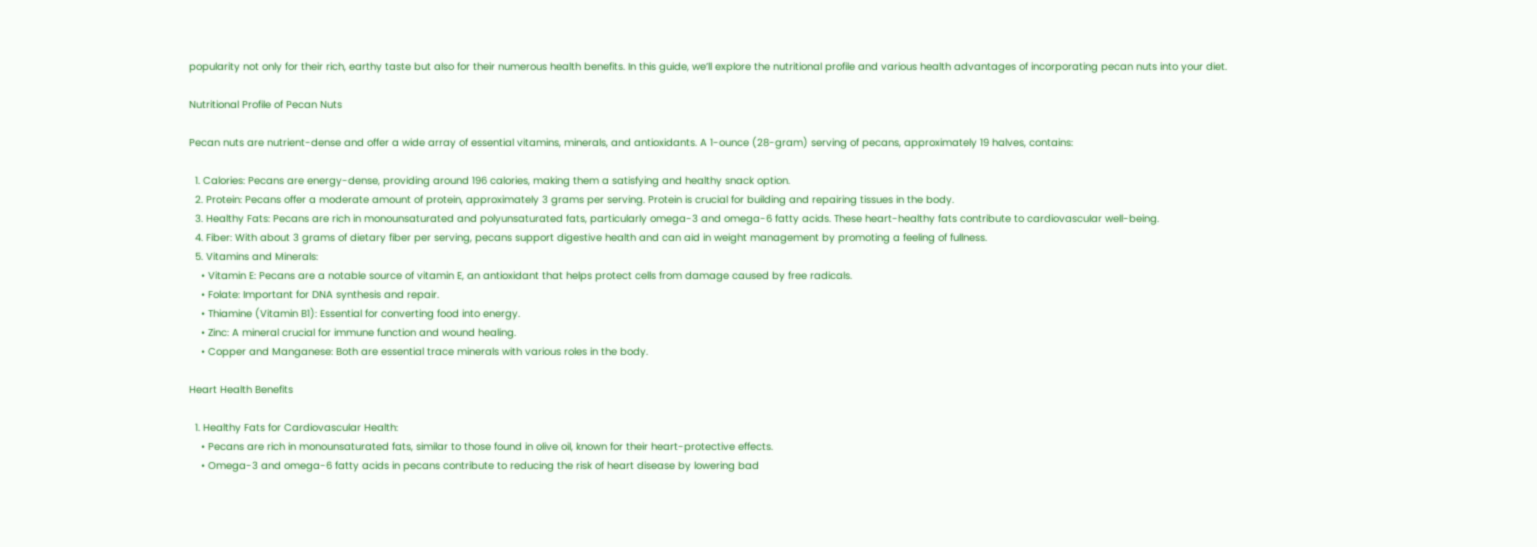popularity not only for their rich, earthy taste but also for their numerous health benefits. In this guide, we’ll explore the nutritional profile and various health advantages of incorporating pecan nuts into your diet.

Nutritional Profile of Pecan Nuts

Pecan nuts are nutrient-dense and offer a wide array of essential vitamins, minerals, and antioxidants. A 1-ounce (28-gram) serving of pecans, approximately 19 halves, contains:

  1. Calories: Pecans are energy-dense, providing around 196 calories, making them a satisfying and healthy snack option.
  2. Protein: Pecans offer a moderate amount of protein, approximately 3 grams per serving. Protein is crucial for building and repairing tissues in the body.
  3. Healthy Fats: Pecans are rich in monounsaturated and polyunsaturated fats, particularly omega-3 and omega-6 fatty acids. These heart-healthy fats contribute to cardiovascular well-being.
  4. Fiber: With about 3 grams of dietary fiber per serving, pecans support digestive health and can aid in weight management by promoting a feeling of fullness.
  5. Vitamins and Minerals:
    • Vitamin E: Pecans are a notable source of vitamin E, an antioxidant that helps protect cells from damage caused by free radicals.
    • Folate: Important for DNA synthesis and repair.
    • Thiamine (Vitamin B1): Essential for converting food into energy.
    • Zinc: A mineral crucial for immune function and wound healing.
    • Copper and Manganese: Both are essential trace minerals with various roles in the body.

Heart Health Benefits

  1. Healthy Fats for Cardiovascular Health:
    • Pecans are rich in monounsaturated fats, similar to those found in olive oil, known for their heart-protective effects.
    • Omega-3 and omega-6 fatty acids in pecans contribute to reducing the risk of heart disease by lowering bad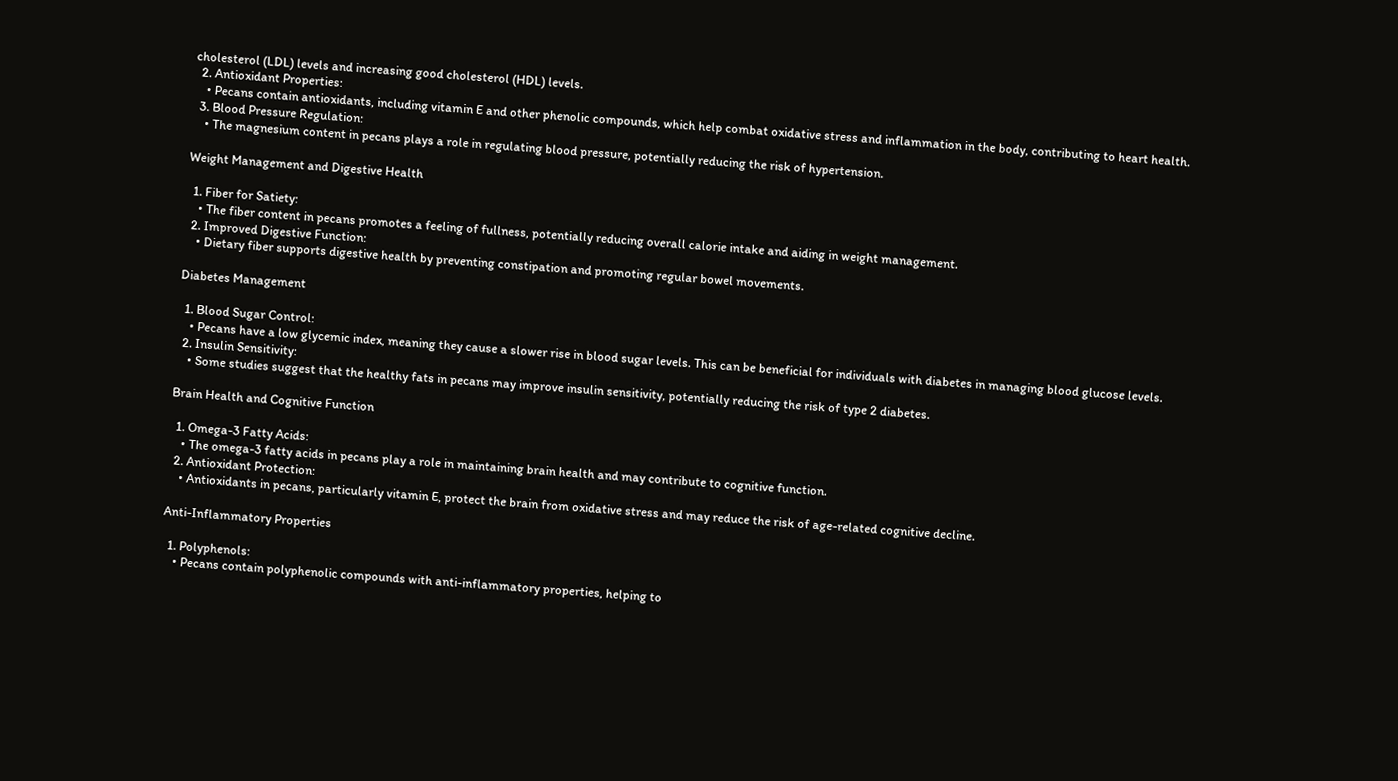cholesterol (LDL) levels and increasing good cholesterol (HDL) levels.
  2. Antioxidant Properties:
    • Pecans contain antioxidants, including vitamin E and other phenolic compounds, which help combat oxidative stress and inflammation in the body, contributing to heart health.
  3. Blood Pressure Regulation:
    • The magnesium content in pecans plays a role in regulating blood pressure, potentially reducing the risk of hypertension.

Weight Management and Digestive Health

  1. Fiber for Satiety:
    • The fiber content in pecans promotes a feeling of fullness, potentially reducing overall calorie intake and aiding in weight management.
  2. Improved Digestive Function:
    • Dietary fiber supports digestive health by preventing constipation and promoting regular bowel movements.

Diabetes Management

  1. Blood Sugar Control:
    • Pecans have a low glycemic index, meaning they cause a slower rise in blood sugar levels. This can be beneficial for individuals with diabetes in managing blood glucose levels.
  2. Insulin Sensitivity:
    • Some studies suggest that the healthy fats in pecans may improve insulin sensitivity, potentially reducing the risk of type 2 diabetes.

Brain Health and Cognitive Function

  1. Omega-3 Fatty Acids:
    • The omega-3 fatty acids in pecans play a role in maintaining brain health and may contribute to cognitive function.
  2. Antioxidant Protection:
    • Antioxidants in pecans, particularly vitamin E, protect the brain from oxidative stress and may reduce the risk of age-related cognitive decline.

Anti-Inflammatory Properties

  1. Polyphenols:
    • Pecans contain polyphenolic compounds with anti-inflammatory properties, helping to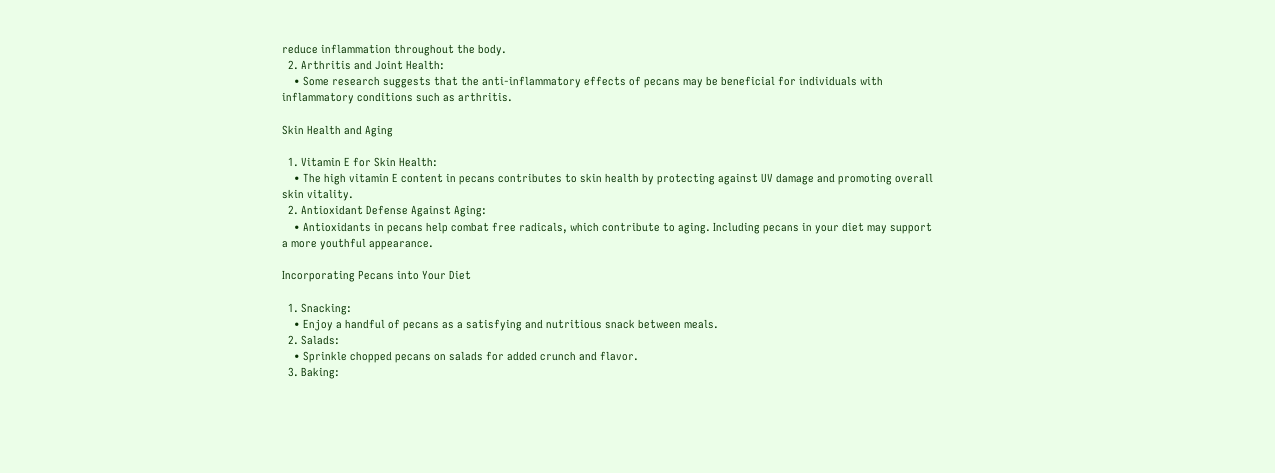reduce inflammation throughout the body.
  2. Arthritis and Joint Health:
    • Some research suggests that the anti-inflammatory effects of pecans may be beneficial for individuals with inflammatory conditions such as arthritis.

Skin Health and Aging

  1. Vitamin E for Skin Health:
    • The high vitamin E content in pecans contributes to skin health by protecting against UV damage and promoting overall skin vitality.
  2. Antioxidant Defense Against Aging:
    • Antioxidants in pecans help combat free radicals, which contribute to aging. Including pecans in your diet may support a more youthful appearance.

Incorporating Pecans into Your Diet

  1. Snacking:
    • Enjoy a handful of pecans as a satisfying and nutritious snack between meals.
  2. Salads:
    • Sprinkle chopped pecans on salads for added crunch and flavor.
  3. Baking: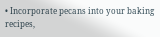• Incorporate pecans into your baking recipes,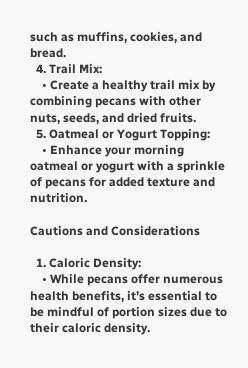such as muffins, cookies, and bread.
  4. Trail Mix:
    • Create a healthy trail mix by combining pecans with other nuts, seeds, and dried fruits.
  5. Oatmeal or Yogurt Topping:
    • Enhance your morning oatmeal or yogurt with a sprinkle of pecans for added texture and nutrition.

Cautions and Considerations

  1. Caloric Density:
    • While pecans offer numerous health benefits, it’s essential to be mindful of portion sizes due to their caloric density.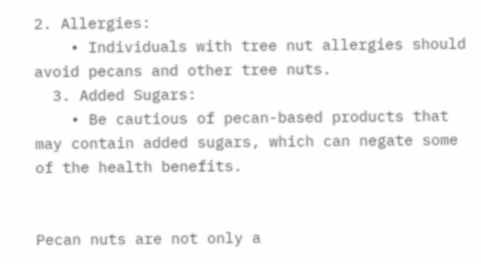2. Allergies:
    • Individuals with tree nut allergies should avoid pecans and other tree nuts.
  3. Added Sugars:
    • Be cautious of pecan-based products that may contain added sugars, which can negate some of the health benefits.


Pecan nuts are not only a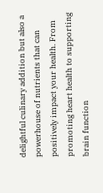delightful culinary addition but also a powerhouse of nutrients that can positively impact your health. From promoting heart health to supporting brain function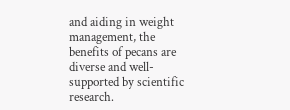and aiding in weight management, the benefits of pecans are diverse and well-supported by scientific research.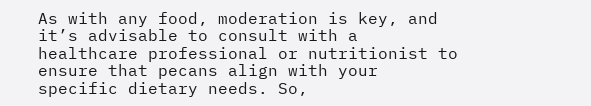As with any food, moderation is key, and it’s advisable to consult with a healthcare professional or nutritionist to ensure that pecans align with your specific dietary needs. So,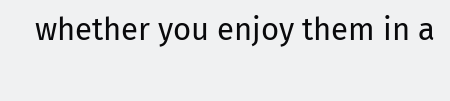whether you enjoy them in a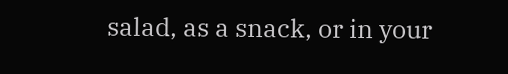salad, as a snack, or in your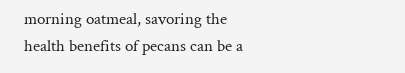morning oatmeal, savoring the health benefits of pecans can be a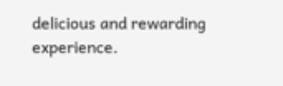delicious and rewarding experience.